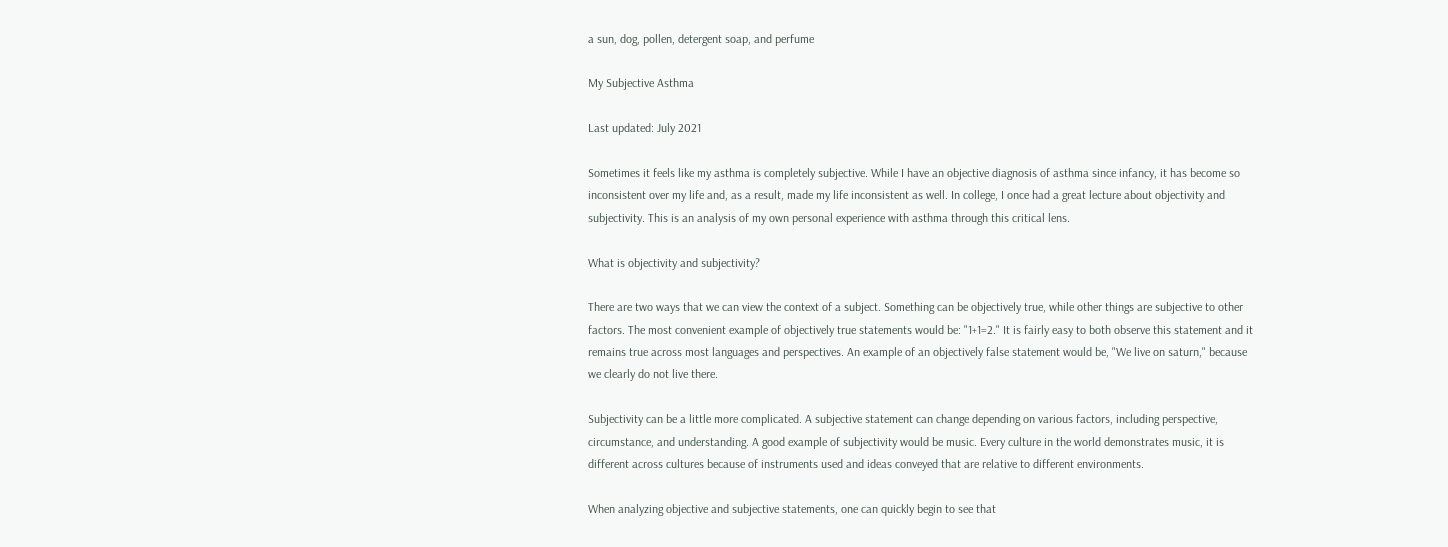a sun, dog, pollen, detergent soap, and perfume

My Subjective Asthma

Last updated: July 2021

Sometimes it feels like my asthma is completely subjective. While I have an objective diagnosis of asthma since infancy, it has become so inconsistent over my life and, as a result, made my life inconsistent as well. In college, I once had a great lecture about objectivity and subjectivity. This is an analysis of my own personal experience with asthma through this critical lens.

What is objectivity and subjectivity?

There are two ways that we can view the context of a subject. Something can be objectively true, while other things are subjective to other factors. The most convenient example of objectively true statements would be: "1+1=2." It is fairly easy to both observe this statement and it remains true across most languages and perspectives. An example of an objectively false statement would be, "We live on saturn," because we clearly do not live there.

Subjectivity can be a little more complicated. A subjective statement can change depending on various factors, including perspective, circumstance, and understanding. A good example of subjectivity would be music. Every culture in the world demonstrates music, it is different across cultures because of instruments used and ideas conveyed that are relative to different environments.

When analyzing objective and subjective statements, one can quickly begin to see that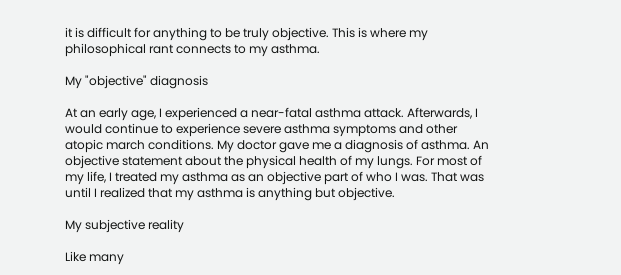it is difficult for anything to be truly objective. This is where my philosophical rant connects to my asthma.

My "objective" diagnosis

At an early age, I experienced a near-fatal asthma attack. Afterwards, I would continue to experience severe asthma symptoms and other atopic march conditions. My doctor gave me a diagnosis of asthma. An objective statement about the physical health of my lungs. For most of my life, I treated my asthma as an objective part of who I was. That was until I realized that my asthma is anything but objective.

My subjective reality

Like many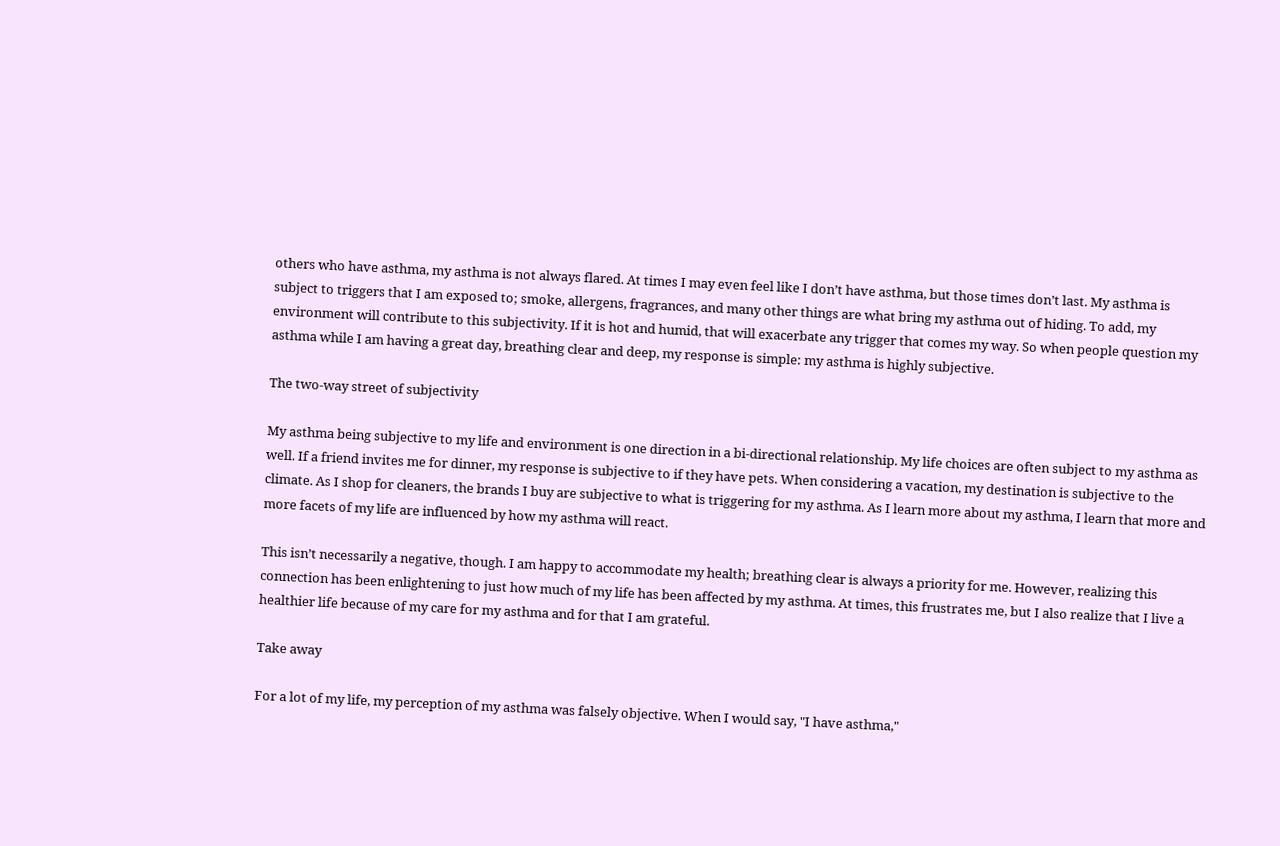others who have asthma, my asthma is not always flared. At times I may even feel like I don’t have asthma, but those times don’t last. My asthma is subject to triggers that I am exposed to; smoke, allergens, fragrances, and many other things are what bring my asthma out of hiding. To add, my environment will contribute to this subjectivity. If it is hot and humid, that will exacerbate any trigger that comes my way. So when people question my asthma while I am having a great day, breathing clear and deep, my response is simple: my asthma is highly subjective.

The two-way street of subjectivity

My asthma being subjective to my life and environment is one direction in a bi-directional relationship. My life choices are often subject to my asthma as well. If a friend invites me for dinner, my response is subjective to if they have pets. When considering a vacation, my destination is subjective to the climate. As I shop for cleaners, the brands I buy are subjective to what is triggering for my asthma. As I learn more about my asthma, I learn that more and more facets of my life are influenced by how my asthma will react.

This isn’t necessarily a negative, though. I am happy to accommodate my health; breathing clear is always a priority for me. However, realizing this connection has been enlightening to just how much of my life has been affected by my asthma. At times, this frustrates me, but I also realize that I live a healthier life because of my care for my asthma and for that I am grateful.

Take away

For a lot of my life, my perception of my asthma was falsely objective. When I would say, "I have asthma,"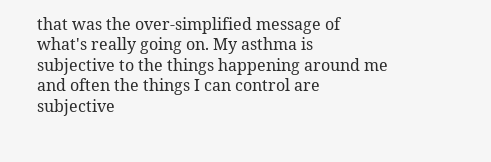that was the over-simplified message of what's really going on. My asthma is subjective to the things happening around me and often the things I can control are subjective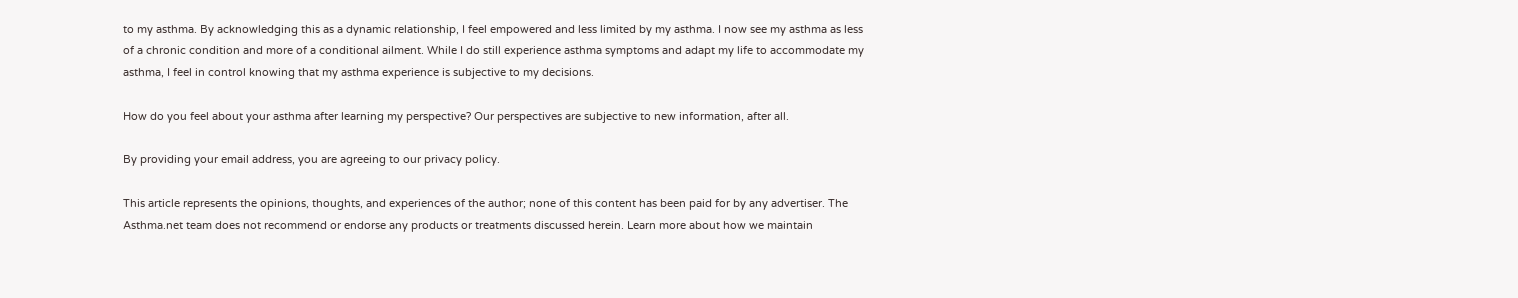to my asthma. By acknowledging this as a dynamic relationship, I feel empowered and less limited by my asthma. I now see my asthma as less of a chronic condition and more of a conditional ailment. While I do still experience asthma symptoms and adapt my life to accommodate my asthma, I feel in control knowing that my asthma experience is subjective to my decisions.

How do you feel about your asthma after learning my perspective? Our perspectives are subjective to new information, after all.

By providing your email address, you are agreeing to our privacy policy.

This article represents the opinions, thoughts, and experiences of the author; none of this content has been paid for by any advertiser. The Asthma.net team does not recommend or endorse any products or treatments discussed herein. Learn more about how we maintain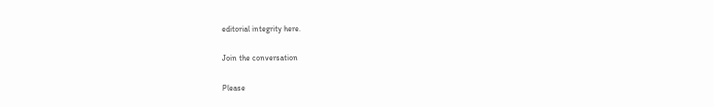editorial integrity here.

Join the conversation

Please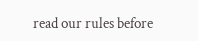read our rules before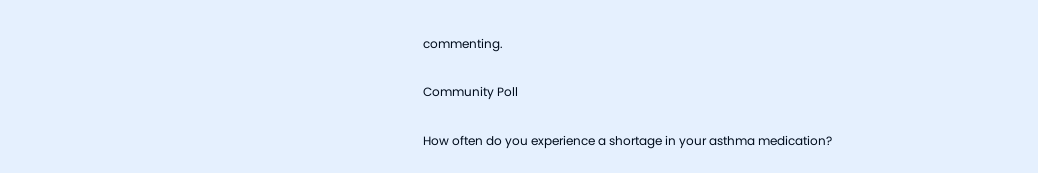commenting.

Community Poll

How often do you experience a shortage in your asthma medication?